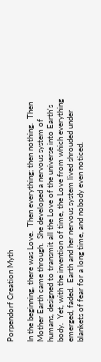Porpendorf Creation Myth

In the beginning, there was Love.  Then everything; then nothing.  Then Mother Earth came through.  She developed a nervous system of humans, designed to transmit all the Love of the universe into Earth's body.  Yet, with the invention of time, the Love from which everything emerged, faded.  Earth and her nervous system lived shrouded under blankets of fear for a long time, and nobody even noticed.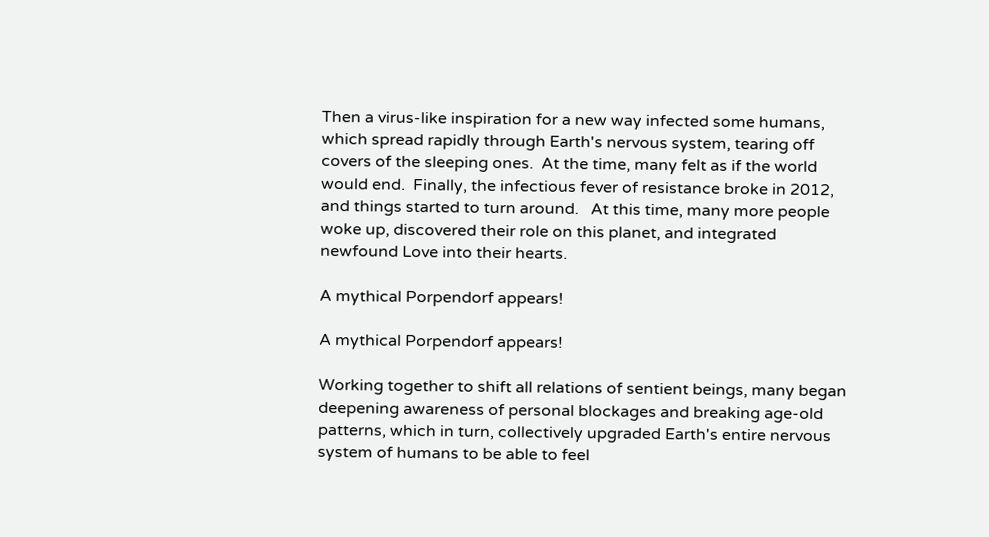Then a virus-like inspiration for a new way infected some humans, which spread rapidly through Earth's nervous system, tearing off covers of the sleeping ones.  At the time, many felt as if the world would end.  Finally, the infectious fever of resistance broke in 2012, and things started to turn around.   At this time, many more people woke up, discovered their role on this planet, and integrated newfound Love into their hearts.

A mythical Porpendorf appears!

A mythical Porpendorf appears!

Working together to shift all relations of sentient beings, many began deepening awareness of personal blockages and breaking age-old patterns, which in turn, collectively upgraded Earth's entire nervous system of humans to be able to feel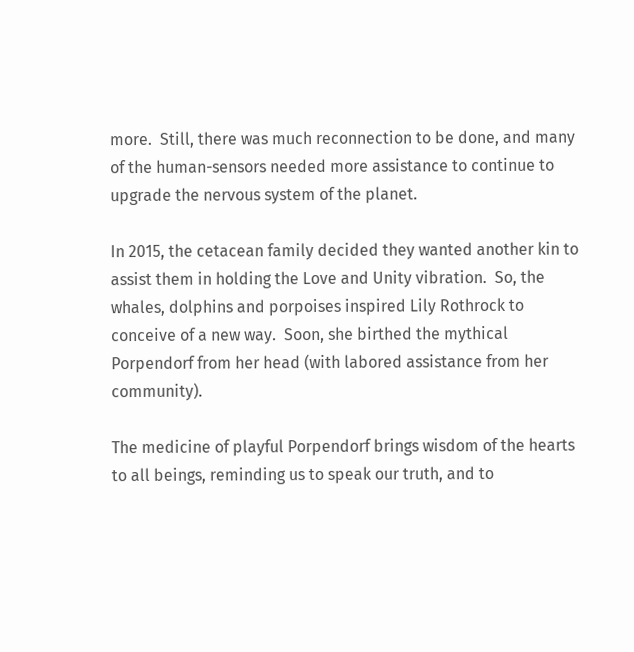more.  Still, there was much reconnection to be done, and many of the human-sensors needed more assistance to continue to upgrade the nervous system of the planet.

In 2015, the cetacean family decided they wanted another kin to assist them in holding the Love and Unity vibration.  So, the whales, dolphins and porpoises inspired Lily Rothrock to conceive of a new way.  Soon, she birthed the mythical Porpendorf from her head (with labored assistance from her community).

The medicine of playful Porpendorf brings wisdom of the hearts to all beings, reminding us to speak our truth, and to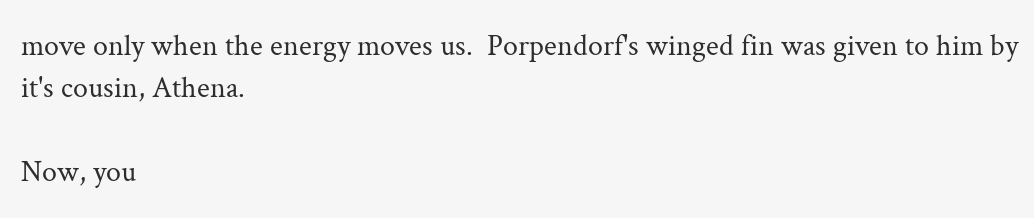move only when the energy moves us.  Porpendorf's winged fin was given to him by it's cousin, Athena.

Now, you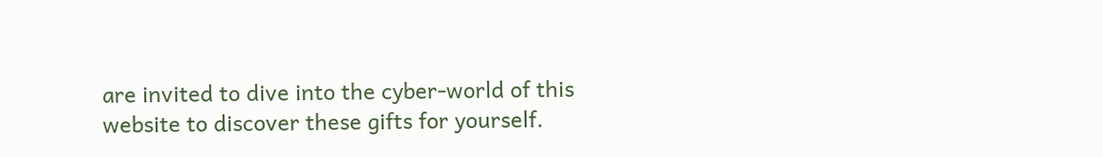are invited to dive into the cyber-world of this website to discover these gifts for yourself.